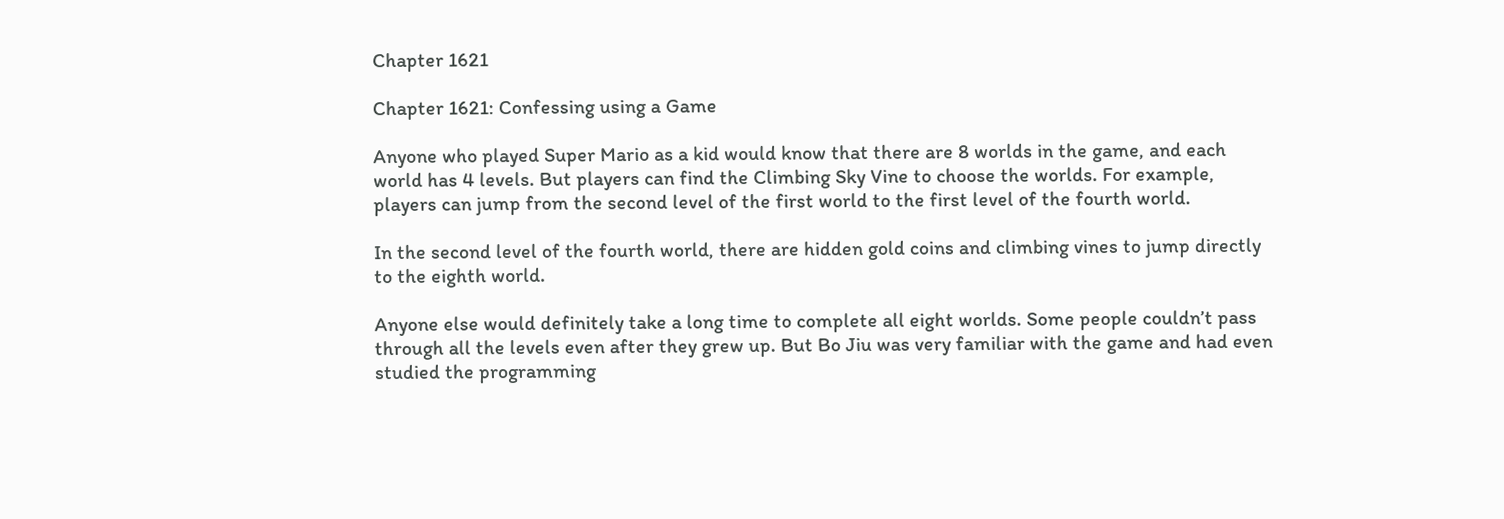Chapter 1621

Chapter 1621: Confessing using a Game

Anyone who played Super Mario as a kid would know that there are 8 worlds in the game, and each world has 4 levels. But players can find the Climbing Sky Vine to choose the worlds. For example, players can jump from the second level of the first world to the first level of the fourth world.

In the second level of the fourth world, there are hidden gold coins and climbing vines to jump directly to the eighth world.

Anyone else would definitely take a long time to complete all eight worlds. Some people couldn’t pass through all the levels even after they grew up. But Bo Jiu was very familiar with the game and had even studied the programming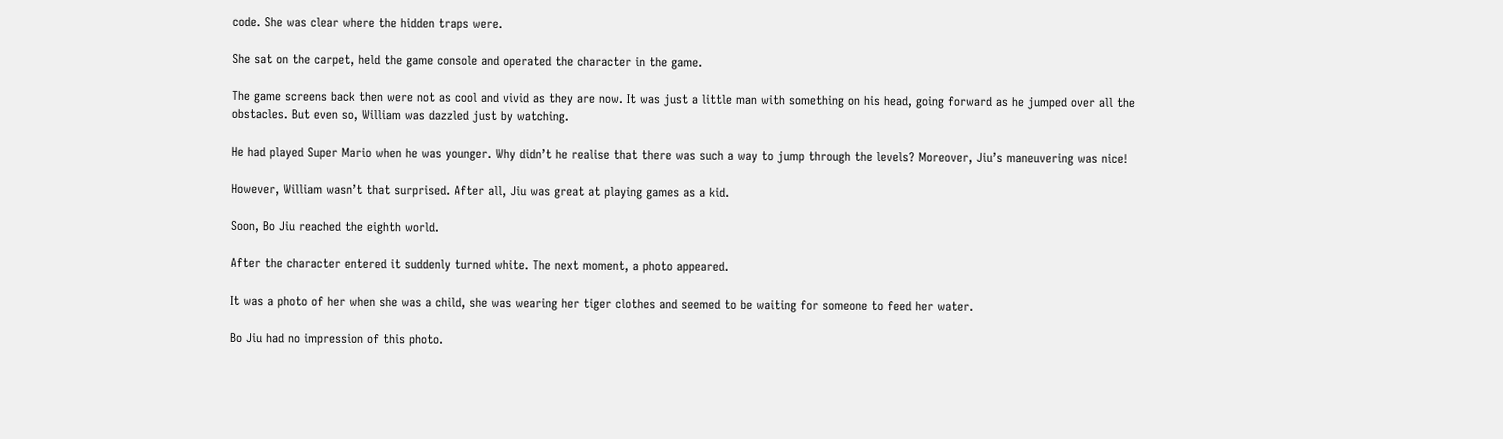code. She was clear where the hidden traps were.

She sat on the carpet, held the game console and operated the character in the game.

The game screens back then were not as cool and vivid as they are now. It was just a little man with something on his head, going forward as he jumped over all the obstacles. But even so, William was dazzled just by watching.

He had played Super Mario when he was younger. Why didn’t he realise that there was such a way to jump through the levels? Moreover, Jiu’s maneuvering was nice!

However, William wasn’t that surprised. After all, Jiu was great at playing games as a kid.

Soon, Bo Jiu reached the eighth world.

After the character entered it suddenly turned white. The next moment, a photo appeared.

It was a photo of her when she was a child, she was wearing her tiger clothes and seemed to be waiting for someone to feed her water.

Bo Jiu had no impression of this photo.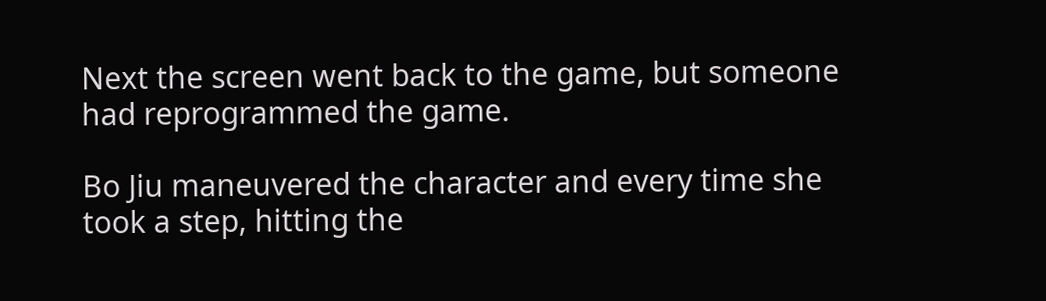Next the screen went back to the game, but someone had reprogrammed the game.

Bo Jiu maneuvered the character and every time she took a step, hitting the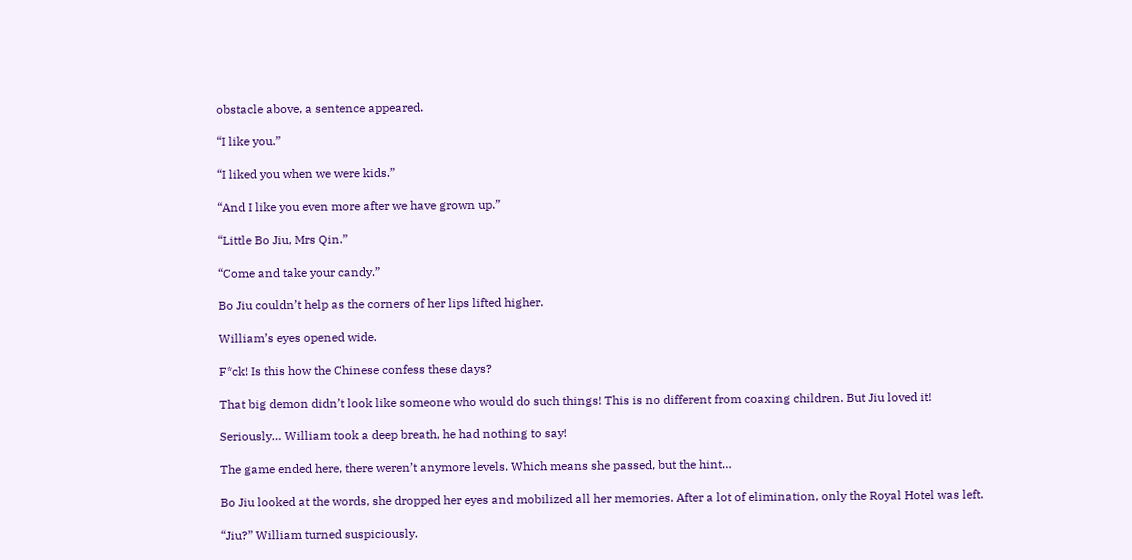obstacle above, a sentence appeared.

“I like you.”

“I liked you when we were kids.”

“And I like you even more after we have grown up.”

“Little Bo Jiu, Mrs Qin.”

“Come and take your candy.”

Bo Jiu couldn’t help as the corners of her lips lifted higher.

William’s eyes opened wide.

F*ck! Is this how the Chinese confess these days?

That big demon didn’t look like someone who would do such things! This is no different from coaxing children. But Jiu loved it!

Seriously… William took a deep breath, he had nothing to say!

The game ended here, there weren’t anymore levels. Which means she passed, but the hint…

Bo Jiu looked at the words, she dropped her eyes and mobilized all her memories. After a lot of elimination, only the Royal Hotel was left.

“Jiu?” William turned suspiciously.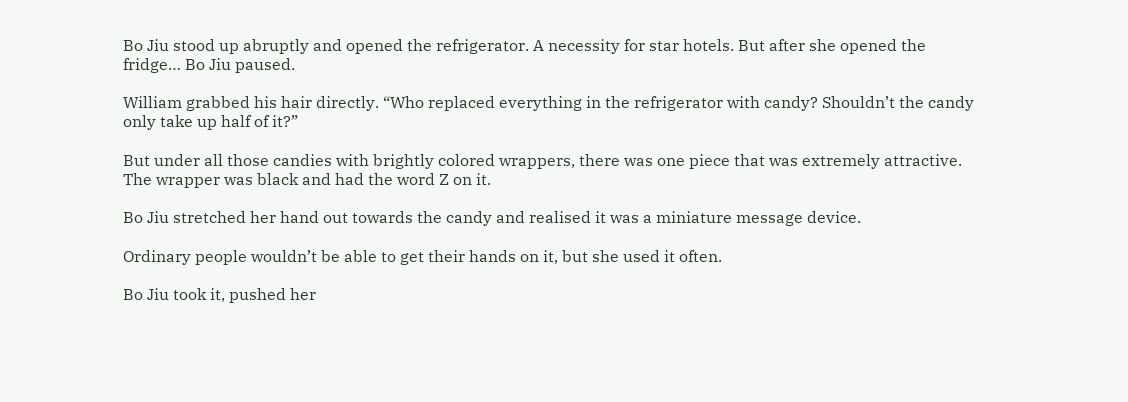Bo Jiu stood up abruptly and opened the refrigerator. A necessity for star hotels. But after she opened the fridge… Bo Jiu paused.

William grabbed his hair directly. “Who replaced everything in the refrigerator with candy? Shouldn’t the candy only take up half of it?”

But under all those candies with brightly colored wrappers, there was one piece that was extremely attractive. The wrapper was black and had the word Z on it.

Bo Jiu stretched her hand out towards the candy and realised it was a miniature message device.

Ordinary people wouldn’t be able to get their hands on it, but she used it often.

Bo Jiu took it, pushed her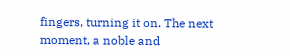fingers, turning it on. The next moment, a noble and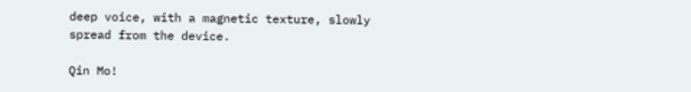deep voice, with a magnetic texture, slowly spread from the device.

Qin Mo!